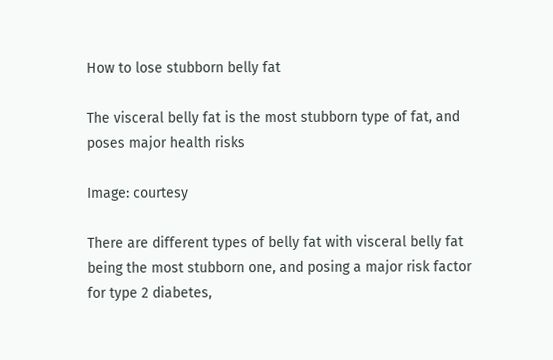How to lose stubborn belly fat

The visceral belly fat is the most stubborn type of fat, and poses major health risks

Image: courtesy

There are different types of belly fat with visceral belly fat being the most stubborn one, and posing a major risk factor for type 2 diabetes,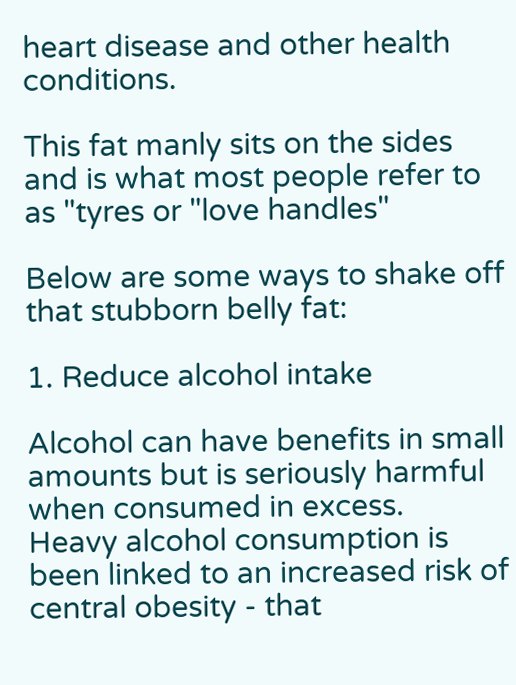heart disease and other health conditions.

This fat manly sits on the sides and is what most people refer to as "tyres or "love handles"

Below are some ways to shake off that stubborn belly fat:

1. Reduce alcohol intake

Alcohol can have benefits in small amounts but is seriously harmful when consumed in excess.  Heavy alcohol consumption is been linked to an increased risk of central obesity - that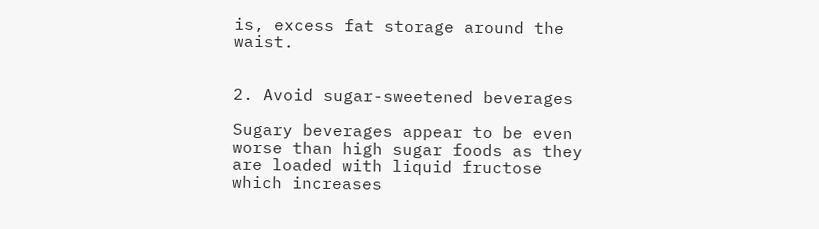is, excess fat storage around the waist.


2. Avoid sugar-sweetened beverages

Sugary beverages appear to be even worse than high sugar foods as they are loaded with liquid fructose which increases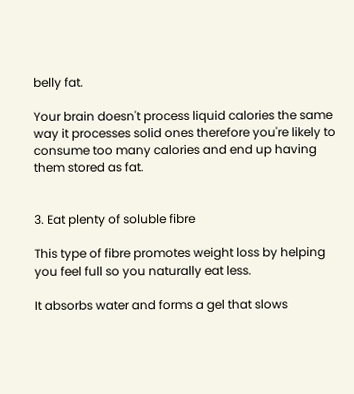belly fat.

Your brain doesn't process liquid calories the same way it processes solid ones therefore you're likely to consume too many calories and end up having them stored as fat.


3. Eat plenty of soluble fibre

This type of fibre promotes weight loss by helping you feel full so you naturally eat less.

It absorbs water and forms a gel that slows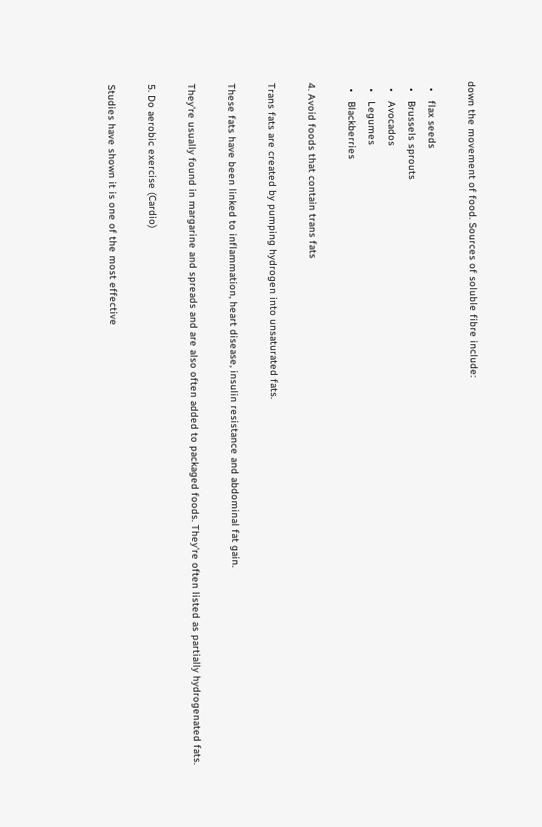down the movement of food. Sources of soluble fibre include:

  •   flax seeds
  •   Brussels sprouts
  •   Avocados
  •   Legumes
  •   Blackberries

4. Avoid foods that contain trans fats

Trans fats are created by pumping hydrogen into unsaturated fats.

These fats have been linked to inflammation, heart disease, insulin resistance and abdominal fat gain.

They're usually found in margarine and spreads and are also often added to packaged foods. They're often listed as partially hydrogenated fats.

5. Do aerobic exercise (Cardio)

Studies have shown it is one of the most effective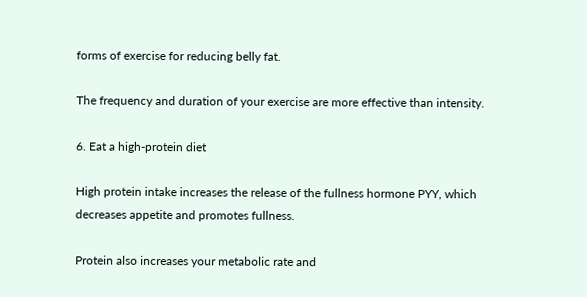forms of exercise for reducing belly fat.

The frequency and duration of your exercise are more effective than intensity.

6. Eat a high-protein diet

High protein intake increases the release of the fullness hormone PYY, which decreases appetite and promotes fullness.

Protein also increases your metabolic rate and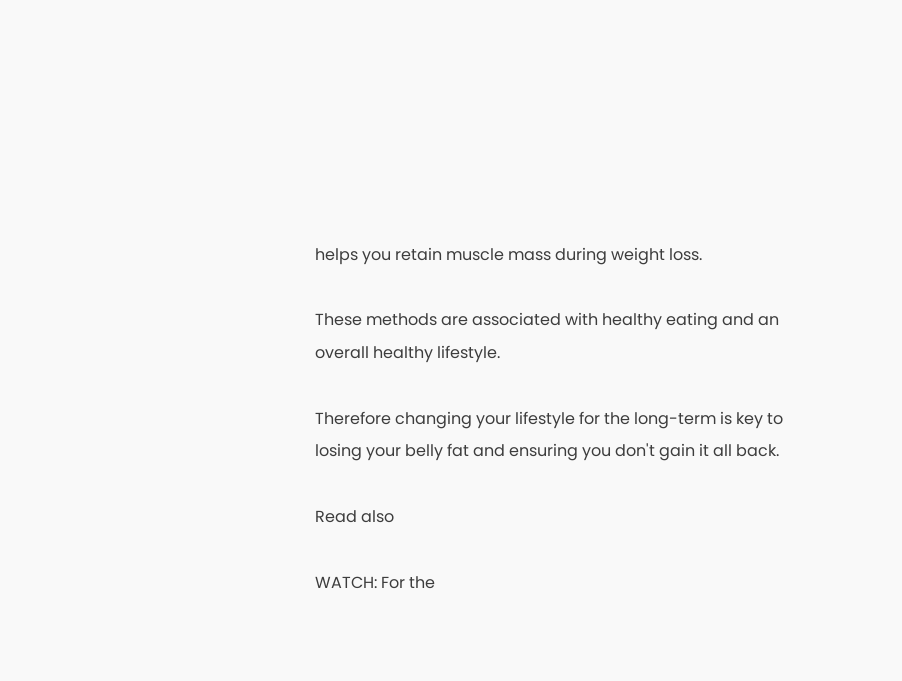helps you retain muscle mass during weight loss.

These methods are associated with healthy eating and an overall healthy lifestyle.

Therefore changing your lifestyle for the long-term is key to losing your belly fat and ensuring you don't gain it all back.

Read also

WATCH: For the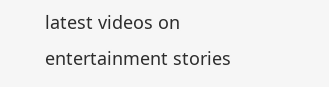latest videos on entertainment stories